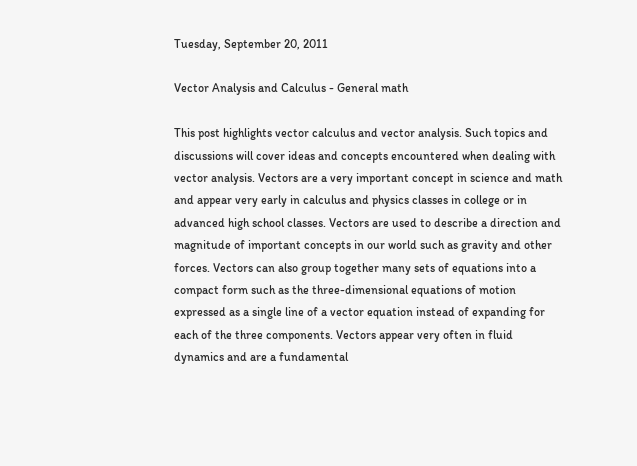Tuesday, September 20, 2011

Vector Analysis and Calculus - General math

This post highlights vector calculus and vector analysis. Such topics and discussions will cover ideas and concepts encountered when dealing with vector analysis. Vectors are a very important concept in science and math and appear very early in calculus and physics classes in college or in advanced high school classes. Vectors are used to describe a direction and magnitude of important concepts in our world such as gravity and other forces. Vectors can also group together many sets of equations into a compact form such as the three-dimensional equations of motion expressed as a single line of a vector equation instead of expanding for each of the three components. Vectors appear very often in fluid dynamics and are a fundamental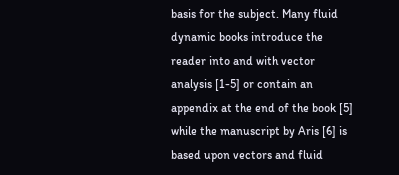basis for the subject. Many fluid dynamic books introduce the reader into and with vector analysis [1-5] or contain an appendix at the end of the book [5] while the manuscript by Aris [6] is based upon vectors and fluid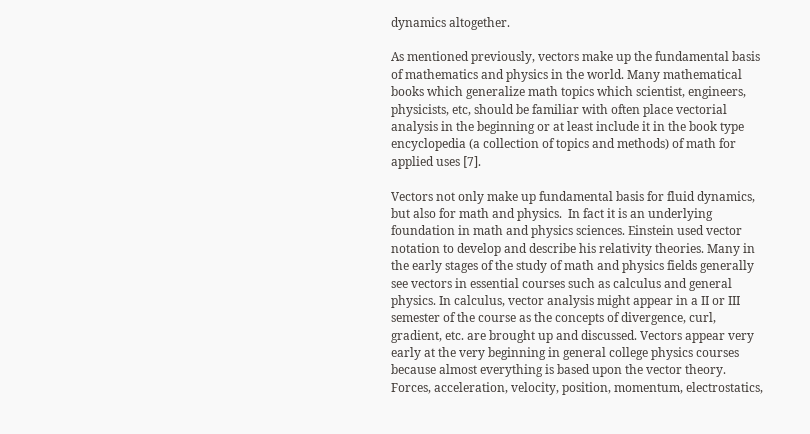dynamics altogether.

As mentioned previously, vectors make up the fundamental basis of mathematics and physics in the world. Many mathematical books which generalize math topics which scientist, engineers, physicists, etc, should be familiar with often place vectorial analysis in the beginning or at least include it in the book type encyclopedia (a collection of topics and methods) of math for applied uses [7].

Vectors not only make up fundamental basis for fluid dynamics, but also for math and physics.  In fact it is an underlying foundation in math and physics sciences. Einstein used vector notation to develop and describe his relativity theories. Many in the early stages of the study of math and physics fields generally see vectors in essential courses such as calculus and general physics. In calculus, vector analysis might appear in a II or III semester of the course as the concepts of divergence, curl, gradient, etc. are brought up and discussed. Vectors appear very early at the very beginning in general college physics courses because almost everything is based upon the vector theory.  Forces, acceleration, velocity, position, momentum, electrostatics,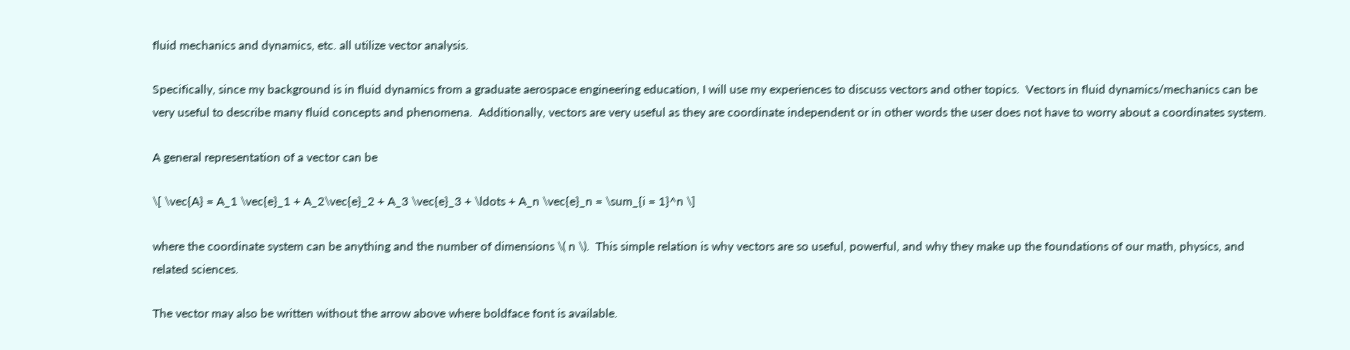fluid mechanics and dynamics, etc. all utilize vector analysis.

Specifically, since my background is in fluid dynamics from a graduate aerospace engineering education, I will use my experiences to discuss vectors and other topics.  Vectors in fluid dynamics/mechanics can be very useful to describe many fluid concepts and phenomena.  Additionally, vectors are very useful as they are coordinate independent or in other words the user does not have to worry about a coordinates system.

A general representation of a vector can be

\[ \vec{A} = A_1 \vec{e}_1 + A_2\vec{e}_2 + A_3 \vec{e}_3 + \ldots + A_n \vec{e}_n = \sum_{i = 1}^n \]

where the coordinate system can be anything and the number of dimensions \( n \).  This simple relation is why vectors are so useful, powerful, and why they make up the foundations of our math, physics, and related sciences.

The vector may also be written without the arrow above where boldface font is available.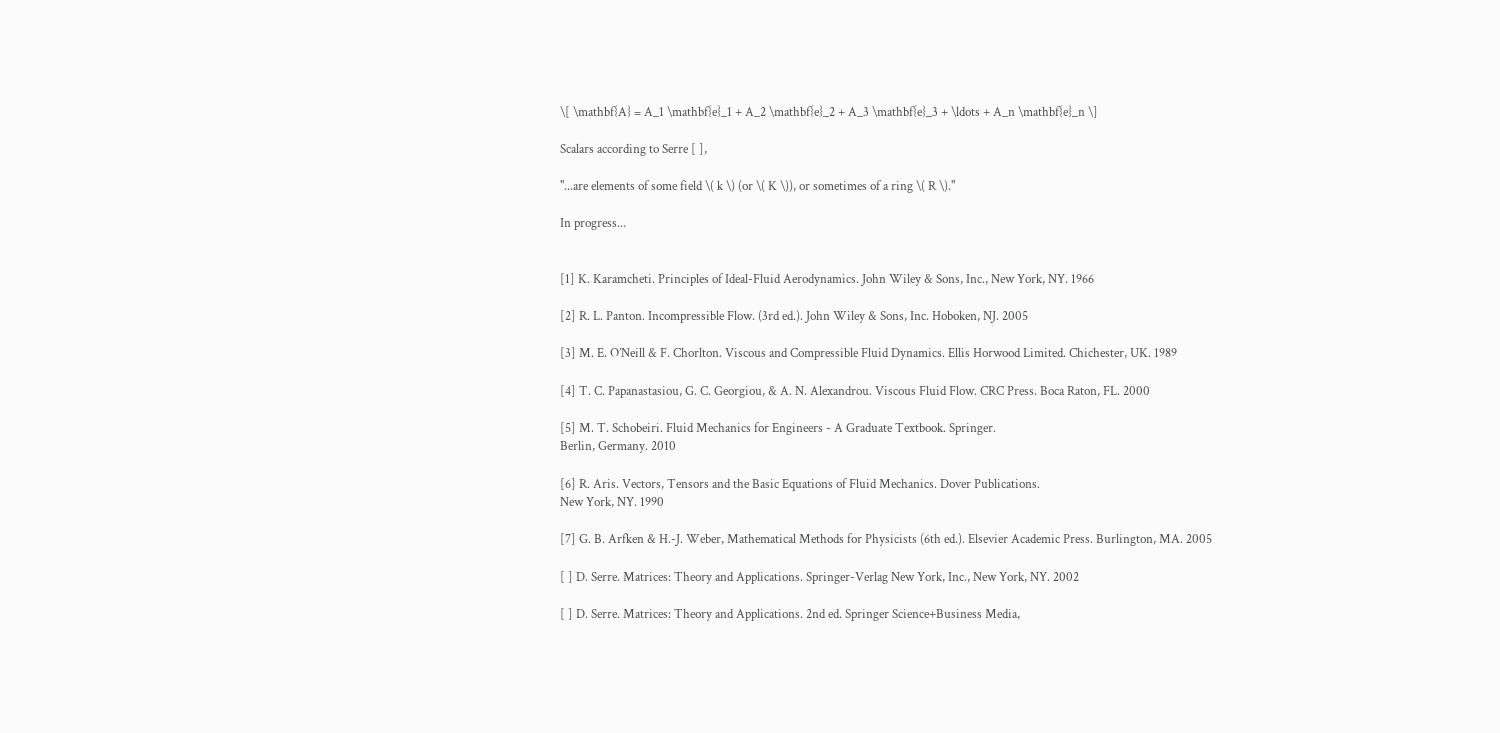\[ \mathbf{A} = A_1 \mathbf{e}_1 + A_2 \mathbf{e}_2 + A_3 \mathbf{e}_3 + \ldots + A_n \mathbf{e}_n \]

Scalars according to Serre [ ],

"...are elements of some field \( k \) (or \( K \)), or sometimes of a ring \( R \)."

In progress...


[1] K. Karamcheti. Principles of Ideal-Fluid Aerodynamics. John Wiley & Sons, Inc., New York, NY. 1966

[2] R. L. Panton. Incompressible Flow. (3rd ed.). John Wiley & Sons, Inc. Hoboken, NJ. 2005

[3] M. E. O’Neill & F. Chorlton. Viscous and Compressible Fluid Dynamics. Ellis Horwood Limited. Chichester, UK. 1989

[4] T. C. Papanastasiou, G. C. Georgiou, & A. N. Alexandrou. Viscous Fluid Flow. CRC Press. Boca Raton, FL. 2000

[5] M. T. Schobeiri. Fluid Mechanics for Engineers - A Graduate Textbook. Springer.
Berlin, Germany. 2010

[6] R. Aris. Vectors, Tensors and the Basic Equations of Fluid Mechanics. Dover Publications.
New York, NY. 1990

[7] G. B. Arfken & H.-J. Weber, Mathematical Methods for Physicists (6th ed.). Elsevier Academic Press. Burlington, MA. 2005

[ ] D. Serre. Matrices: Theory and Applications. Springer-Verlag New York, Inc., New York, NY. 2002

[ ] D. Serre. Matrices: Theory and Applications. 2nd ed. Springer Science+Business Media,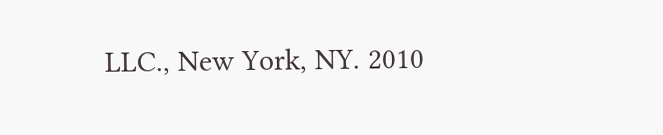LLC., New York, NY. 2010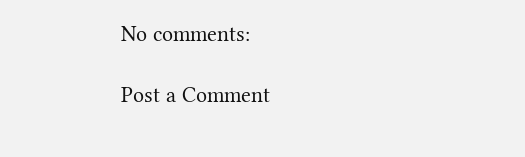No comments:

Post a Comment